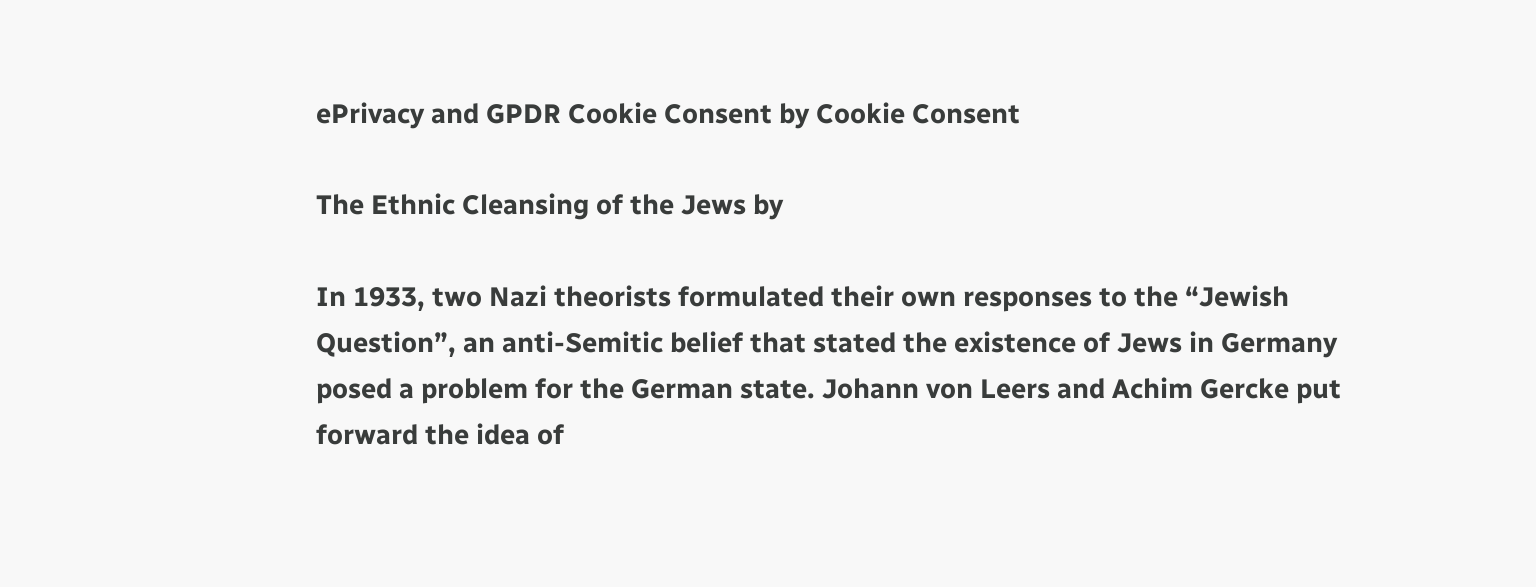ePrivacy and GPDR Cookie Consent by Cookie Consent

The Ethnic Cleansing of the Jews by

In 1933, two Nazi theorists formulated their own responses to the “Jewish Question”, an anti-Semitic belief that stated the existence of Jews in Germany posed a problem for the German state. Johann von Leers and Achim Gercke put forward the idea of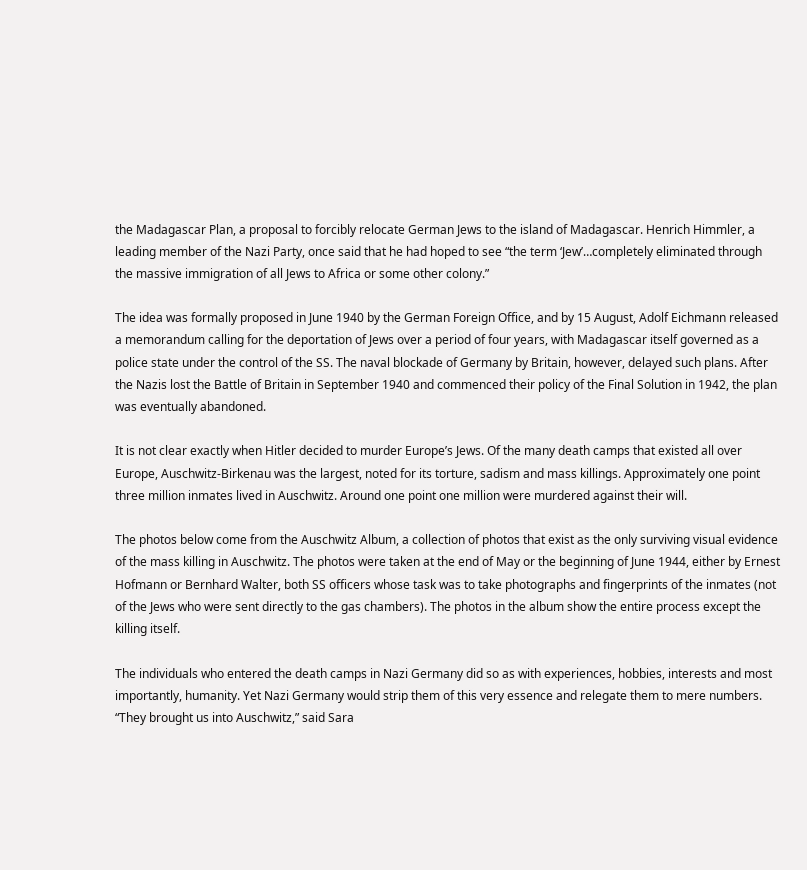the Madagascar Plan, a proposal to forcibly relocate German Jews to the island of Madagascar. Henrich Himmler, a leading member of the Nazi Party, once said that he had hoped to see “the term ‘Jew’…completely eliminated through the massive immigration of all Jews to Africa or some other colony.”

The idea was formally proposed in June 1940 by the German Foreign Office, and by 15 August, Adolf Eichmann released a memorandum calling for the deportation of Jews over a period of four years, with Madagascar itself governed as a police state under the control of the SS. The naval blockade of Germany by Britain, however, delayed such plans. After the Nazis lost the Battle of Britain in September 1940 and commenced their policy of the Final Solution in 1942, the plan was eventually abandoned.

It is not clear exactly when Hitler decided to murder Europe’s Jews. Of the many death camps that existed all over Europe, Auschwitz-Birkenau was the largest, noted for its torture, sadism and mass killings. Approximately one point three million inmates lived in Auschwitz. Around one point one million were murdered against their will.

The photos below come from the Auschwitz Album, a collection of photos that exist as the only surviving visual evidence of the mass killing in Auschwitz. The photos were taken at the end of May or the beginning of June 1944, either by Ernest Hofmann or Bernhard Walter, both SS officers whose task was to take photographs and fingerprints of the inmates (not of the Jews who were sent directly to the gas chambers). The photos in the album show the entire process except the killing itself.

The individuals who entered the death camps in Nazi Germany did so as with experiences, hobbies, interests and most importantly, humanity. Yet Nazi Germany would strip them of this very essence and relegate them to mere numbers. “They brought us into Auschwitz,” said Sara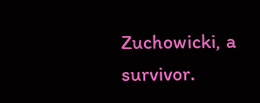Zuchowicki, a survivor.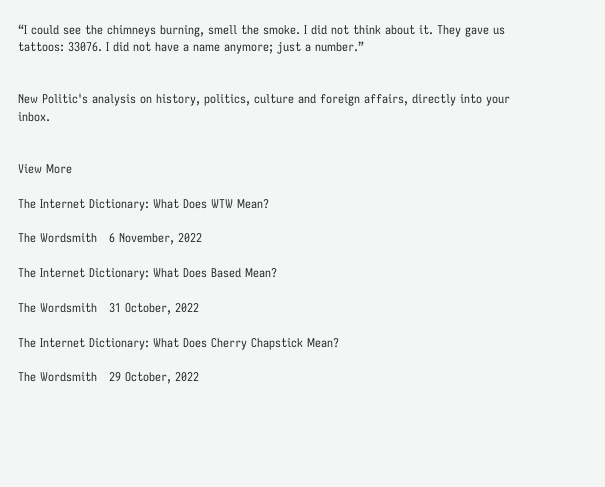“I could see the chimneys burning, smell the smoke. I did not think about it. They gave us tattoos: 33076. I did not have a name anymore; just a number.”


New Politic's analysis on history, politics, culture and foreign affairs, directly into your inbox.


View More

The Internet Dictionary: What Does WTW Mean?

The Wordsmith   6 November, 2022

The Internet Dictionary: What Does Based Mean?

The Wordsmith   31 October, 2022

The Internet Dictionary: What Does Cherry Chapstick Mean?

The Wordsmith   29 October, 2022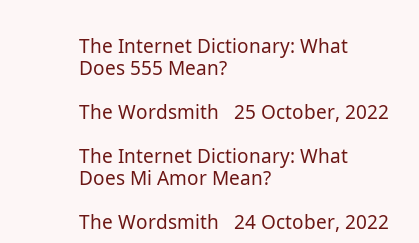The Internet Dictionary: What Does 555 Mean?

The Wordsmith   25 October, 2022

The Internet Dictionary: What Does Mi Amor Mean?

The Wordsmith   24 October, 2022